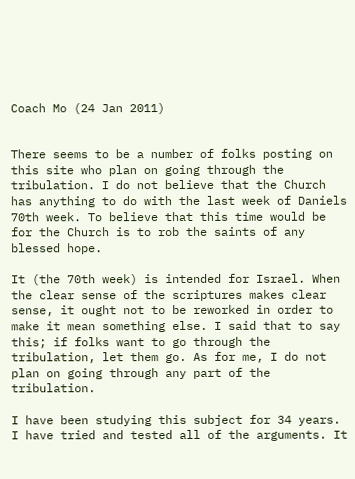Coach Mo (24 Jan 2011)


There seems to be a number of folks posting on this site who plan on going through the tribulation. I do not believe that the Church has anything to do with the last week of Daniels 70th week. To believe that this time would be for the Church is to rob the saints of any blessed hope.

It (the 70th week) is intended for Israel. When the clear sense of the scriptures makes clear sense, it ought not to be reworked in order to make it mean something else. I said that to say this; if folks want to go through the tribulation, let them go. As for me, I do not plan on going through any part of the tribulation.

I have been studying this subject for 34 years. I have tried and tested all of the arguments. It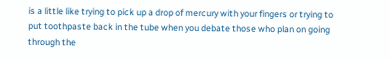is a little like trying to pick up a drop of mercury with your fingers or trying to put toothpaste back in the tube when you debate those who plan on going through the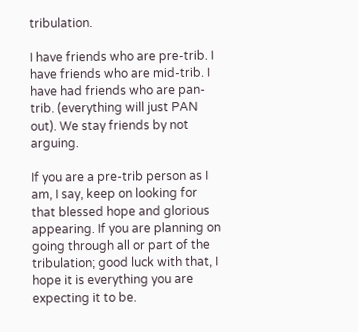tribulation.

I have friends who are pre-trib. I have friends who are mid-trib. I have had friends who are pan-trib. (everything will just PAN out). We stay friends by not arguing.

If you are a pre-trib person as I am, I say, keep on looking for that blessed hope and glorious appearing. If you are planning on going through all or part of the tribulation; good luck with that, I hope it is everything you are expecting it to be.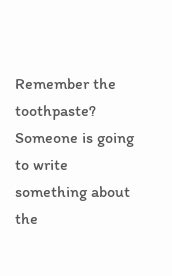Remember the toothpaste? Someone is going to write something about the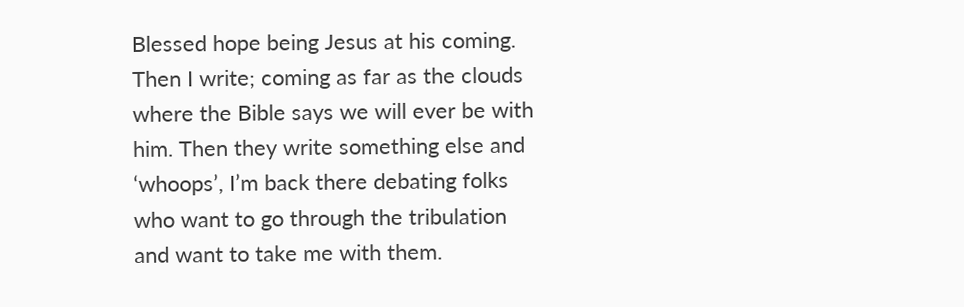Blessed hope being Jesus at his coming. Then I write; coming as far as the clouds where the Bible says we will ever be with him. Then they write something else and ‘whoops’, I’m back there debating folks who want to go through the tribulation and want to take me with them.